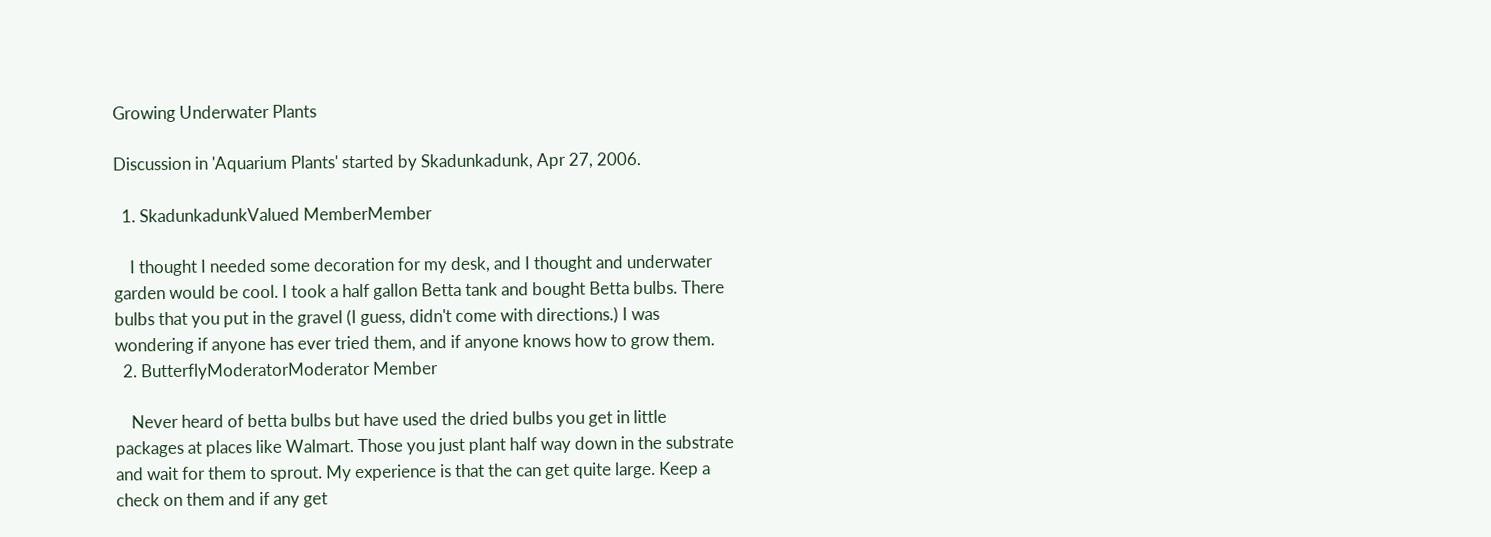Growing Underwater Plants

Discussion in 'Aquarium Plants' started by Skadunkadunk, Apr 27, 2006.

  1. SkadunkadunkValued MemberMember

    I thought I needed some decoration for my desk, and I thought and underwater garden would be cool. I took a half gallon Betta tank and bought Betta bulbs. There bulbs that you put in the gravel (I guess, didn't come with directions.) I was wondering if anyone has ever tried them, and if anyone knows how to grow them.
  2. ButterflyModeratorModerator Member

    Never heard of betta bulbs but have used the dried bulbs you get in little packages at places like Walmart. Those you just plant half way down in the substrate and wait for them to sprout. My experience is that the can get quite large. Keep a check on them and if any get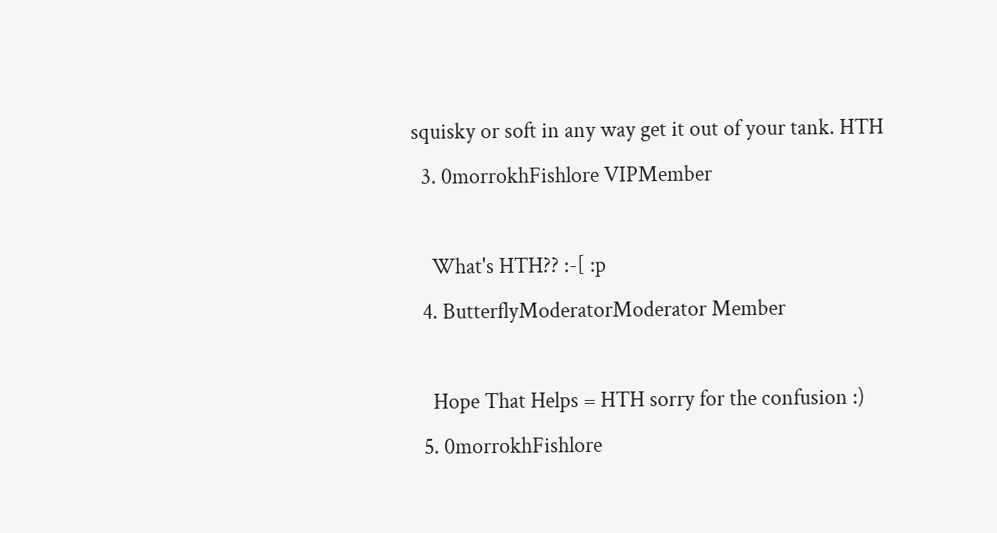squisky or soft in any way get it out of your tank. HTH
  3. 0morrokhFishlore VIPMember

    What's HTH?? :-[ :p
  4. ButterflyModeratorModerator Member

    Hope That Helps = HTH sorry for the confusion :)
  5. 0morrokhFishlore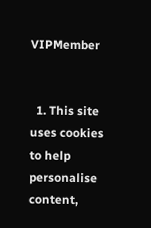VIPMember


  1. This site uses cookies to help personalise content,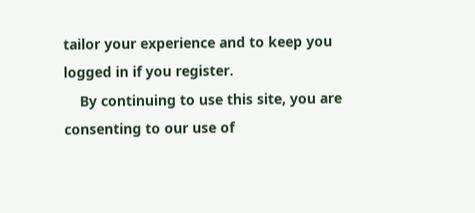tailor your experience and to keep you logged in if you register.
    By continuing to use this site, you are consenting to our use of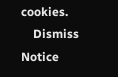cookies.
    Dismiss Notice